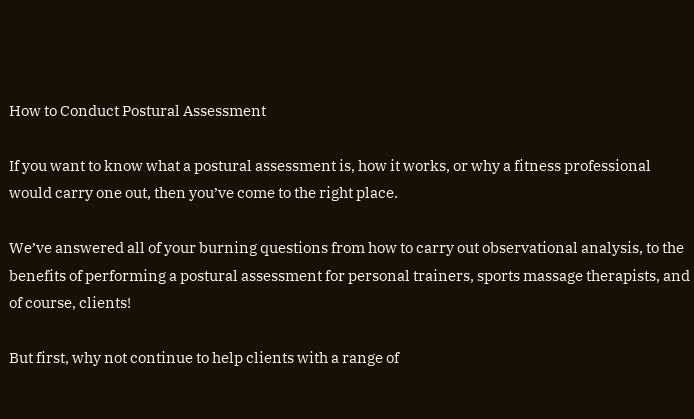How to Conduct Postural Assessment

If you want to know what a postural assessment is, how it works, or why a fitness professional would carry one out, then you’ve come to the right place.

We’ve answered all of your burning questions from how to carry out observational analysis, to the benefits of performing a postural assessment for personal trainers, sports massage therapists, and of course, clients!

But first, why not continue to help clients with a range of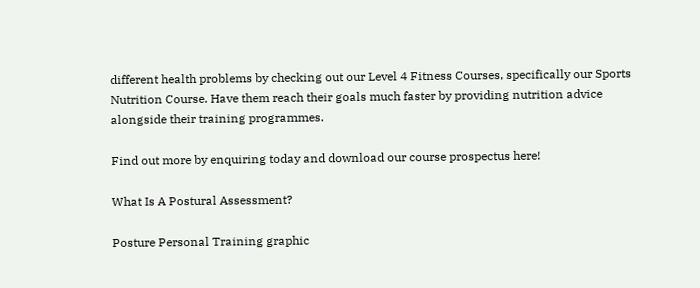different health problems by checking out our Level 4 Fitness Courses, specifically our Sports Nutrition Course. Have them reach their goals much faster by providing nutrition advice alongside their training programmes.

Find out more by enquiring today and download our course prospectus here!

What Is A Postural Assessment?

Posture Personal Training graphic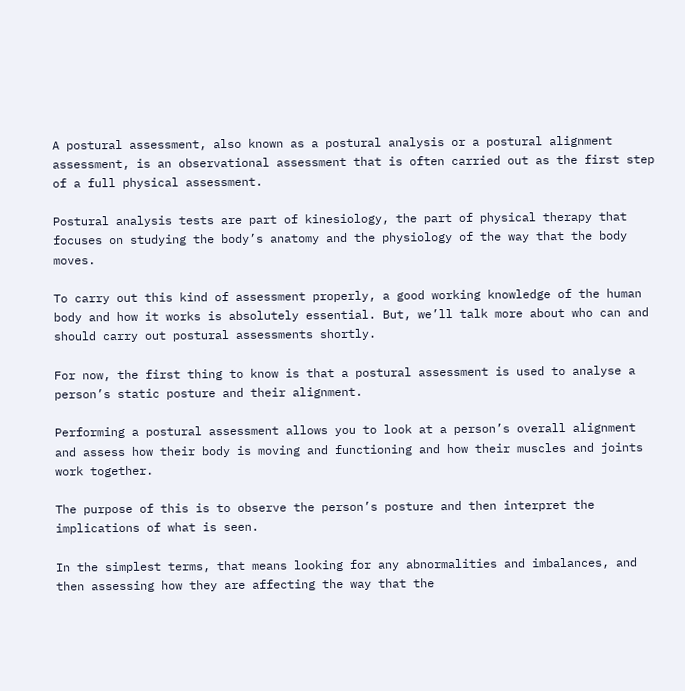A postural assessment, also known as a postural analysis or a postural alignment assessment, is an observational assessment that is often carried out as the first step of a full physical assessment.

Postural analysis tests are part of kinesiology, the part of physical therapy that focuses on studying the body’s anatomy and the physiology of the way that the body moves.

To carry out this kind of assessment properly, a good working knowledge of the human body and how it works is absolutely essential. But, we’ll talk more about who can and should carry out postural assessments shortly.

For now, the first thing to know is that a postural assessment is used to analyse a person’s static posture and their alignment.

Performing a postural assessment allows you to look at a person’s overall alignment and assess how their body is moving and functioning and how their muscles and joints work together.

The purpose of this is to observe the person’s posture and then interpret the implications of what is seen.

In the simplest terms, that means looking for any abnormalities and imbalances, and then assessing how they are affecting the way that the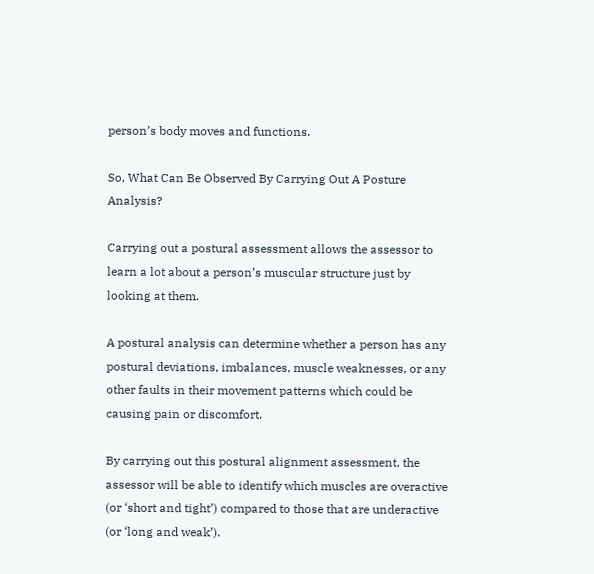person’s body moves and functions.

So, What Can Be Observed By Carrying Out A Posture Analysis?

Carrying out a postural assessment allows the assessor to learn a lot about a person’s muscular structure just by looking at them.

A postural analysis can determine whether a person has any postural deviations, imbalances, muscle weaknesses, or any other faults in their movement patterns which could be causing pain or discomfort.

By carrying out this postural alignment assessment, the assessor will be able to identify which muscles are overactive (or ‘short and tight’) compared to those that are underactive (or ‘long and weak’).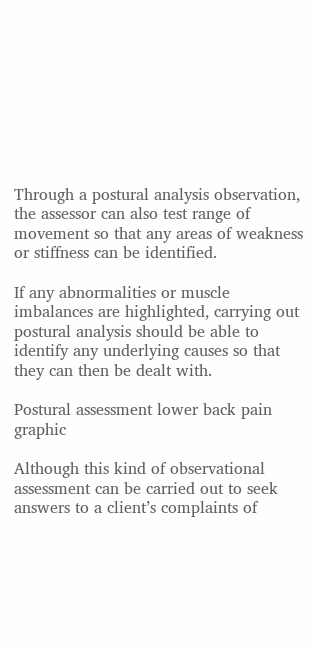Through a postural analysis observation, the assessor can also test range of movement so that any areas of weakness or stiffness can be identified.

If any abnormalities or muscle imbalances are highlighted, carrying out postural analysis should be able to identify any underlying causes so that they can then be dealt with.

Postural assessment lower back pain graphic

Although this kind of observational assessment can be carried out to seek answers to a client’s complaints of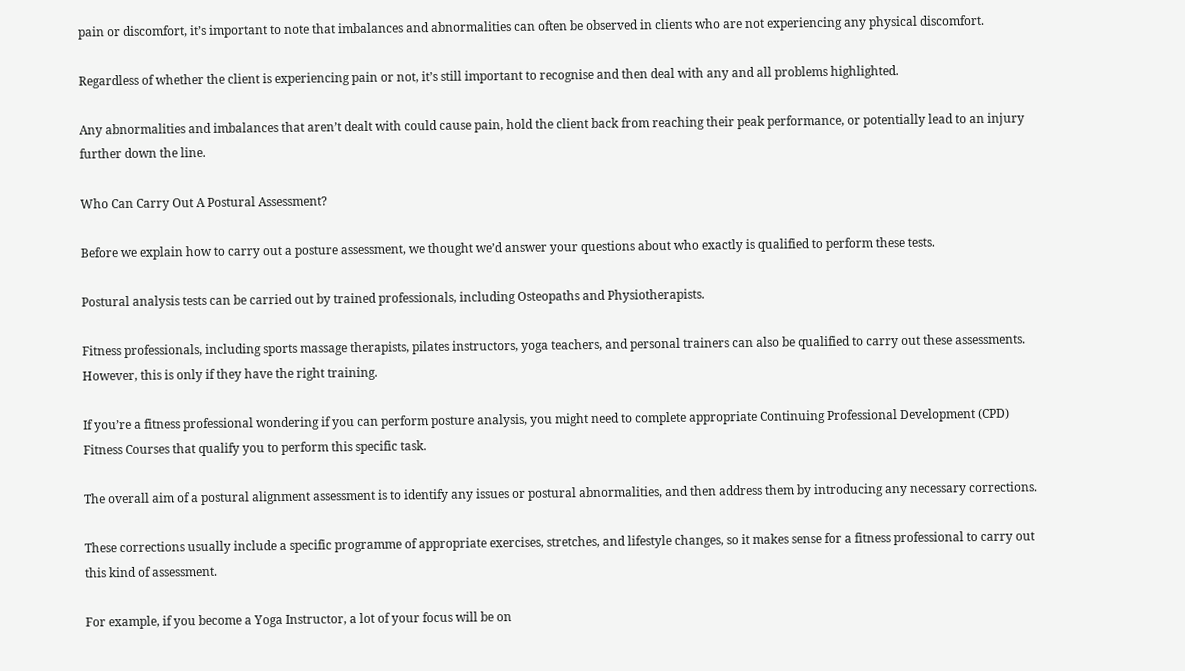pain or discomfort, it’s important to note that imbalances and abnormalities can often be observed in clients who are not experiencing any physical discomfort.

Regardless of whether the client is experiencing pain or not, it’s still important to recognise and then deal with any and all problems highlighted.

Any abnormalities and imbalances that aren’t dealt with could cause pain, hold the client back from reaching their peak performance, or potentially lead to an injury further down the line.

Who Can Carry Out A Postural Assessment?

Before we explain how to carry out a posture assessment, we thought we’d answer your questions about who exactly is qualified to perform these tests.

Postural analysis tests can be carried out by trained professionals, including Osteopaths and Physiotherapists.

Fitness professionals, including sports massage therapists, pilates instructors, yoga teachers, and personal trainers can also be qualified to carry out these assessments. However, this is only if they have the right training.

If you’re a fitness professional wondering if you can perform posture analysis, you might need to complete appropriate Continuing Professional Development (CPD) Fitness Courses that qualify you to perform this specific task.

The overall aim of a postural alignment assessment is to identify any issues or postural abnormalities, and then address them by introducing any necessary corrections.

These corrections usually include a specific programme of appropriate exercises, stretches, and lifestyle changes, so it makes sense for a fitness professional to carry out this kind of assessment.

For example, if you become a Yoga Instructor, a lot of your focus will be on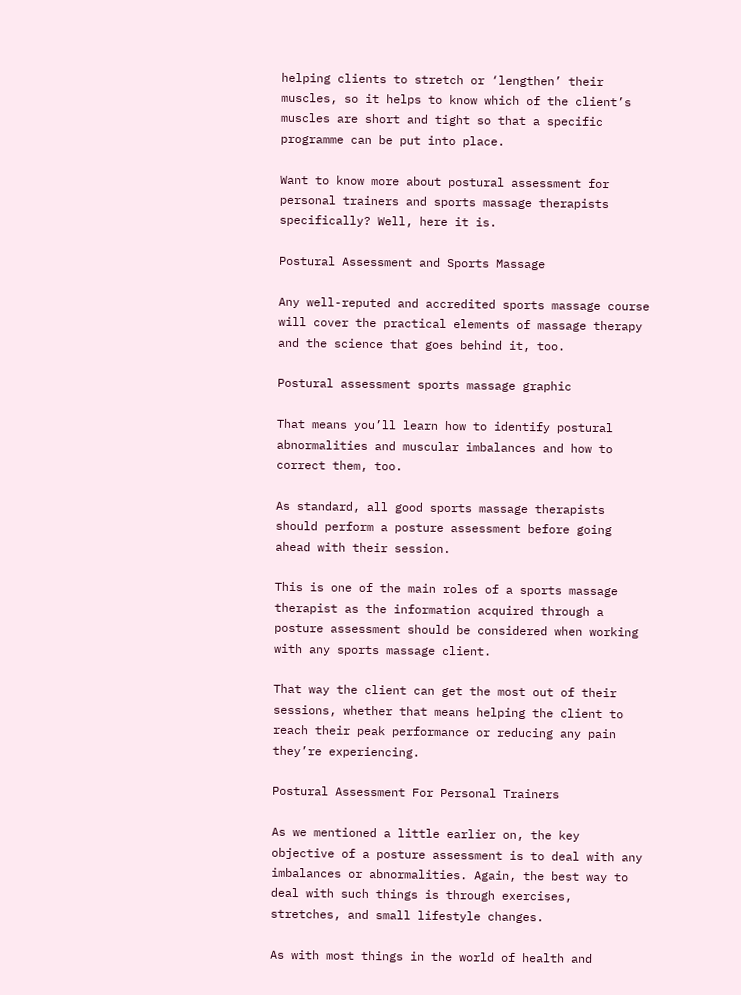helping clients to stretch or ‘lengthen’ their muscles, so it helps to know which of the client’s muscles are short and tight so that a specific programme can be put into place.

Want to know more about postural assessment for personal trainers and sports massage therapists specifically? Well, here it is.

Postural Assessment and Sports Massage

Any well-reputed and accredited sports massage course will cover the practical elements of massage therapy and the science that goes behind it, too.

Postural assessment sports massage graphic

That means you’ll learn how to identify postural abnormalities and muscular imbalances and how to correct them, too.

As standard, all good sports massage therapists should perform a posture assessment before going ahead with their session.

This is one of the main roles of a sports massage therapist as the information acquired through a posture assessment should be considered when working with any sports massage client.

That way the client can get the most out of their sessions, whether that means helping the client to reach their peak performance or reducing any pain they’re experiencing.

Postural Assessment For Personal Trainers

As we mentioned a little earlier on, the key objective of a posture assessment is to deal with any imbalances or abnormalities. Again, the best way to deal with such things is through exercises, stretches, and small lifestyle changes.

As with most things in the world of health and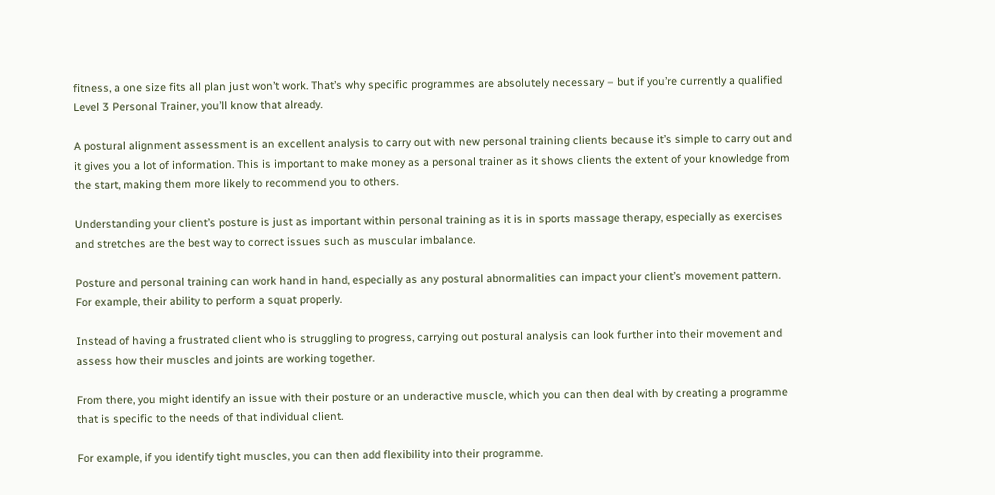fitness, a one size fits all plan just won’t work. That’s why specific programmes are absolutely necessary – but if you’re currently a qualified Level 3 Personal Trainer, you’ll know that already.

A postural alignment assessment is an excellent analysis to carry out with new personal training clients because it’s simple to carry out and it gives you a lot of information. This is important to make money as a personal trainer as it shows clients the extent of your knowledge from the start, making them more likely to recommend you to others.

Understanding your client’s posture is just as important within personal training as it is in sports massage therapy, especially as exercises and stretches are the best way to correct issues such as muscular imbalance.

Posture and personal training can work hand in hand, especially as any postural abnormalities can impact your client’s movement pattern. For example, their ability to perform a squat properly.

Instead of having a frustrated client who is struggling to progress, carrying out postural analysis can look further into their movement and assess how their muscles and joints are working together.

From there, you might identify an issue with their posture or an underactive muscle, which you can then deal with by creating a programme that is specific to the needs of that individual client.

For example, if you identify tight muscles, you can then add flexibility into their programme.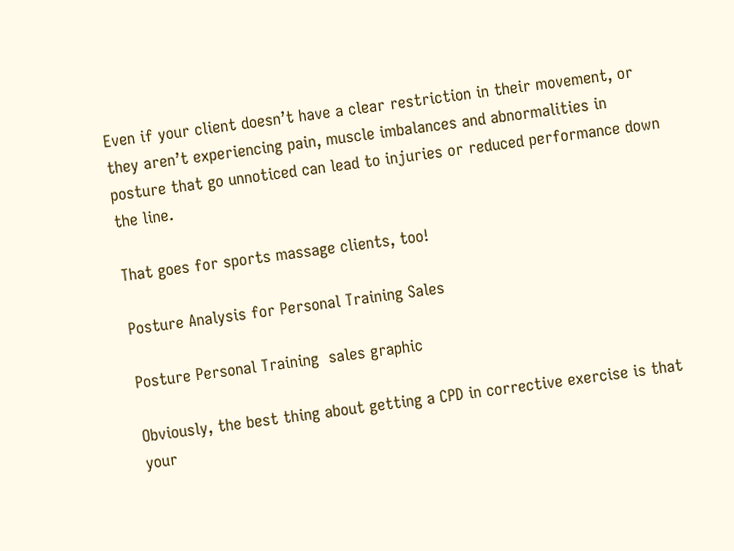Even if your client doesn’t have a clear restriction in their movement, or they aren’t experiencing pain, muscle imbalances and abnormalities in posture that go unnoticed can lead to injuries or reduced performance down the line.

That goes for sports massage clients, too!

Posture Analysis for Personal Training Sales

Posture Personal Training  sales graphic

Obviously, the best thing about getting a CPD in corrective exercise is that your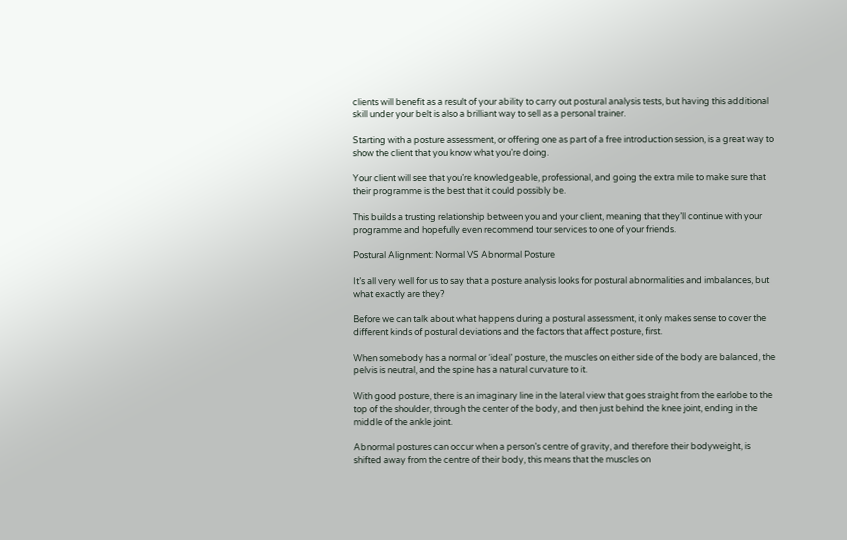clients will benefit as a result of your ability to carry out postural analysis tests, but having this additional skill under your belt is also a brilliant way to sell as a personal trainer.

Starting with a posture assessment, or offering one as part of a free introduction session, is a great way to show the client that you know what you’re doing.

Your client will see that you’re knowledgeable, professional, and going the extra mile to make sure that their programme is the best that it could possibly be.

This builds a trusting relationship between you and your client, meaning that they’ll continue with your programme and hopefully even recommend tour services to one of your friends.

Postural Alignment: Normal VS Abnormal Posture

It’s all very well for us to say that a posture analysis looks for postural abnormalities and imbalances, but what exactly are they?

Before we can talk about what happens during a postural assessment, it only makes sense to cover the different kinds of postural deviations and the factors that affect posture, first.

When somebody has a normal or ‘ideal’ posture, the muscles on either side of the body are balanced, the pelvis is neutral, and the spine has a natural curvature to it.

With good posture, there is an imaginary line in the lateral view that goes straight from the earlobe to the top of the shoulder, through the center of the body, and then just behind the knee joint, ending in the middle of the ankle joint.

Abnormal postures can occur when a person’s centre of gravity, and therefore their bodyweight, is shifted away from the centre of their body, this means that the muscles on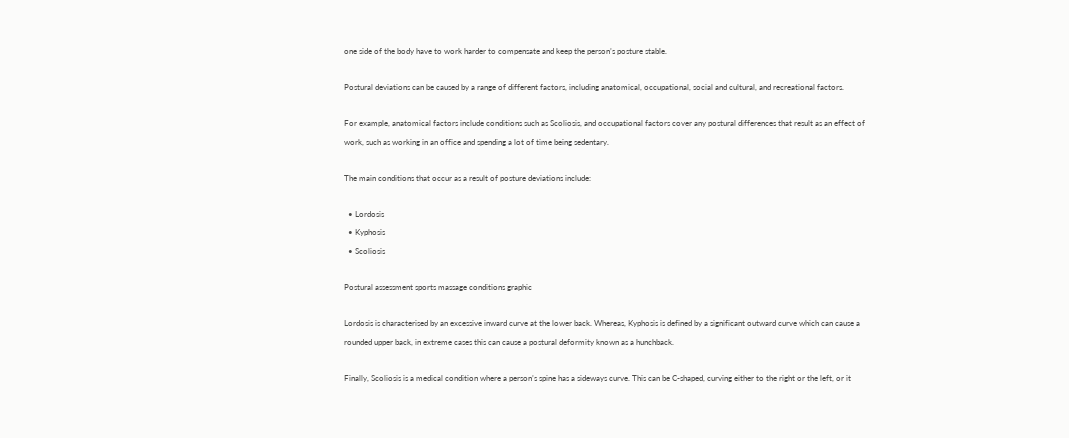one side of the body have to work harder to compensate and keep the person’s posture stable.

Postural deviations can be caused by a range of different factors, including anatomical, occupational, social and cultural, and recreational factors.

For example, anatomical factors include conditions such as Scoliosis, and occupational factors cover any postural differences that result as an effect of work, such as working in an office and spending a lot of time being sedentary.

The main conditions that occur as a result of posture deviations include:

  • Lordosis
  • Kyphosis
  • Scoliosis

Postural assessment sports massage conditions graphic

Lordosis is characterised by an excessive inward curve at the lower back. Whereas, Kyphosis is defined by a significant outward curve which can cause a rounded upper back, in extreme cases this can cause a postural deformity known as a hunchback.

Finally, Scoliosis is a medical condition where a person’s spine has a sideways curve. This can be C-shaped, curving either to the right or the left, or it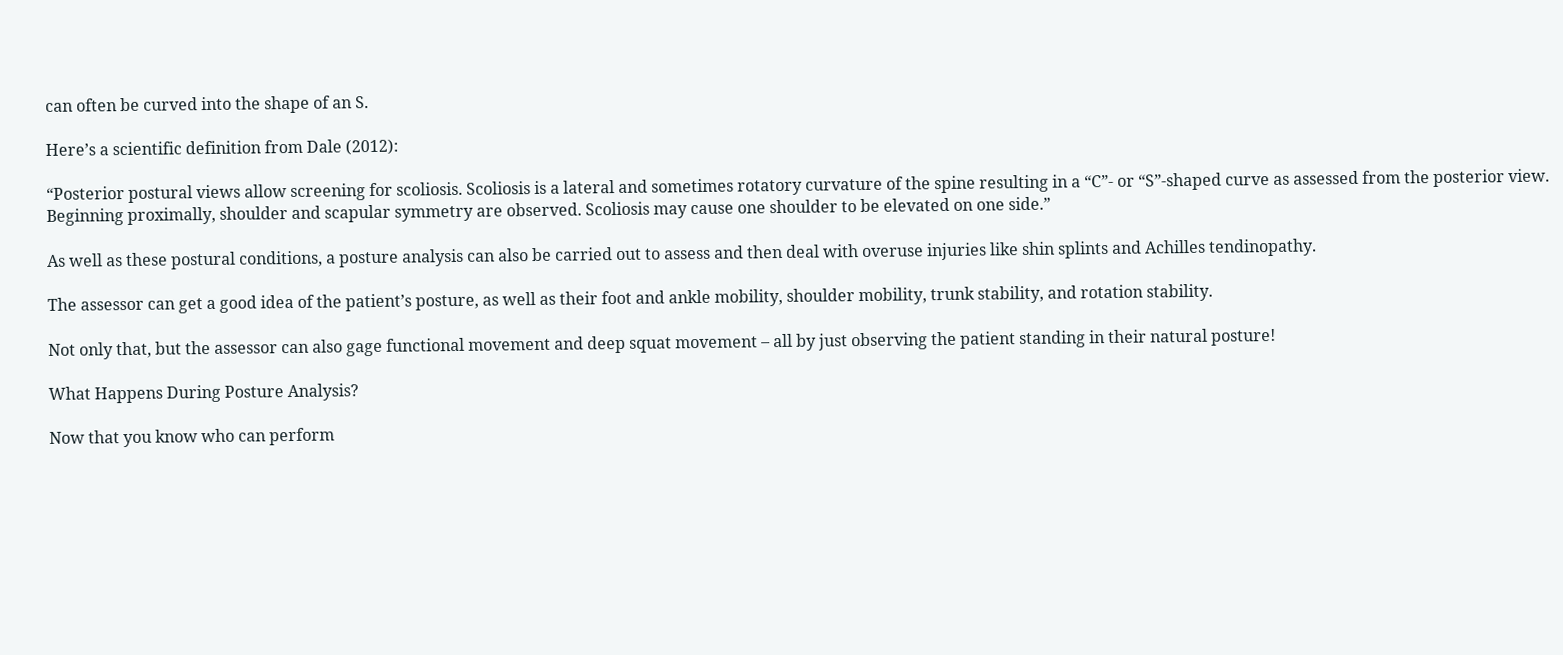can often be curved into the shape of an S.

Here’s a scientific definition from Dale (2012):

“Posterior postural views allow screening for scoliosis. Scoliosis is a lateral and sometimes rotatory curvature of the spine resulting in a “C”- or “S”-shaped curve as assessed from the posterior view. Beginning proximally, shoulder and scapular symmetry are observed. Scoliosis may cause one shoulder to be elevated on one side.”

As well as these postural conditions, a posture analysis can also be carried out to assess and then deal with overuse injuries like shin splints and Achilles tendinopathy.

The assessor can get a good idea of the patient’s posture, as well as their foot and ankle mobility, shoulder mobility, trunk stability, and rotation stability.

Not only that, but the assessor can also gage functional movement and deep squat movement – all by just observing the patient standing in their natural posture!

What Happens During Posture Analysis?

Now that you know who can perform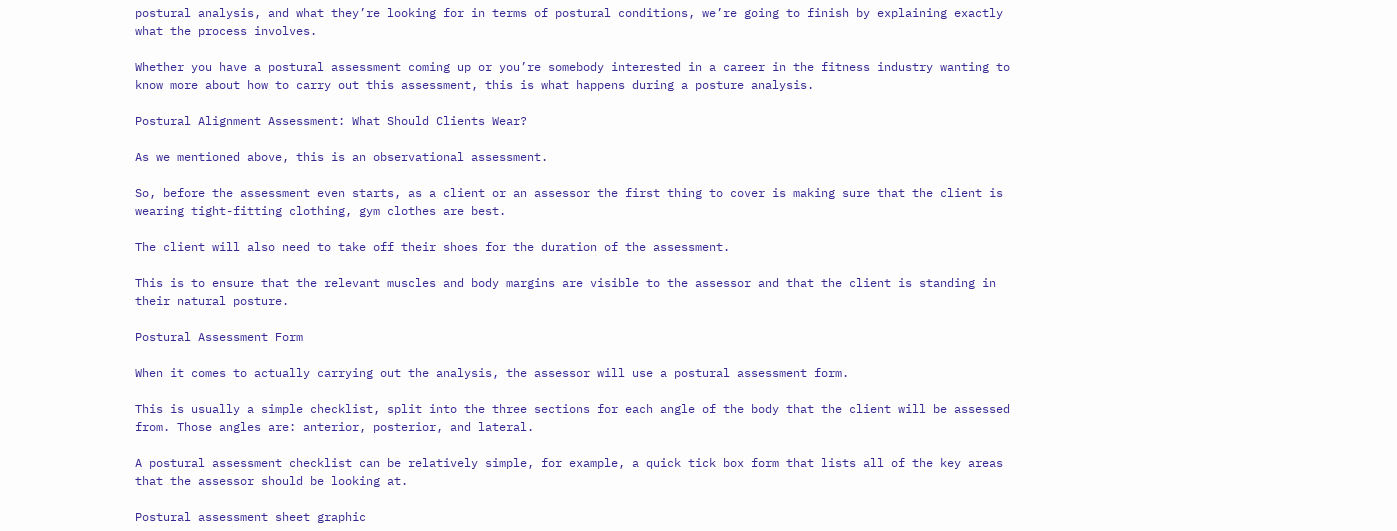postural analysis, and what they’re looking for in terms of postural conditions, we’re going to finish by explaining exactly what the process involves.

Whether you have a postural assessment coming up or you’re somebody interested in a career in the fitness industry wanting to know more about how to carry out this assessment, this is what happens during a posture analysis.

Postural Alignment Assessment: What Should Clients Wear?

As we mentioned above, this is an observational assessment.

So, before the assessment even starts, as a client or an assessor the first thing to cover is making sure that the client is wearing tight-fitting clothing, gym clothes are best.

The client will also need to take off their shoes for the duration of the assessment.

This is to ensure that the relevant muscles and body margins are visible to the assessor and that the client is standing in their natural posture.

Postural Assessment Form

When it comes to actually carrying out the analysis, the assessor will use a postural assessment form.

This is usually a simple checklist, split into the three sections for each angle of the body that the client will be assessed from. Those angles are: anterior, posterior, and lateral.

A postural assessment checklist can be relatively simple, for example, a quick tick box form that lists all of the key areas that the assessor should be looking at.

Postural assessment sheet graphic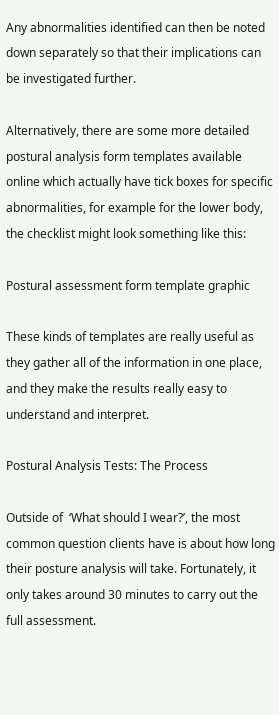Any abnormalities identified can then be noted down separately so that their implications can be investigated further.

Alternatively, there are some more detailed postural analysis form templates available online which actually have tick boxes for specific abnormalities, for example for the lower body, the checklist might look something like this:

Postural assessment form template graphic

These kinds of templates are really useful as they gather all of the information in one place, and they make the results really easy to understand and interpret.

Postural Analysis Tests: The Process

Outside of  ‘What should I wear?’, the most common question clients have is about how long their posture analysis will take. Fortunately, it only takes around 30 minutes to carry out the full assessment.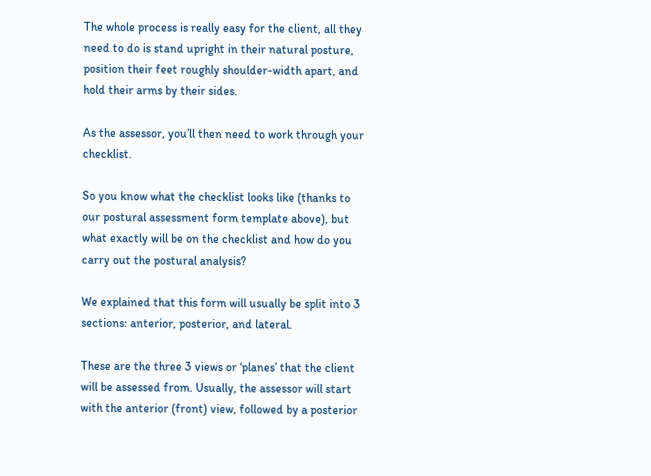The whole process is really easy for the client, all they need to do is stand upright in their natural posture, position their feet roughly shoulder-width apart, and hold their arms by their sides.

As the assessor, you’ll then need to work through your checklist.

So you know what the checklist looks like (thanks to our postural assessment form template above), but what exactly will be on the checklist and how do you carry out the postural analysis?

We explained that this form will usually be split into 3 sections: anterior, posterior, and lateral.

These are the three 3 views or ‘planes’ that the client will be assessed from. Usually, the assessor will start with the anterior (front) view, followed by a posterior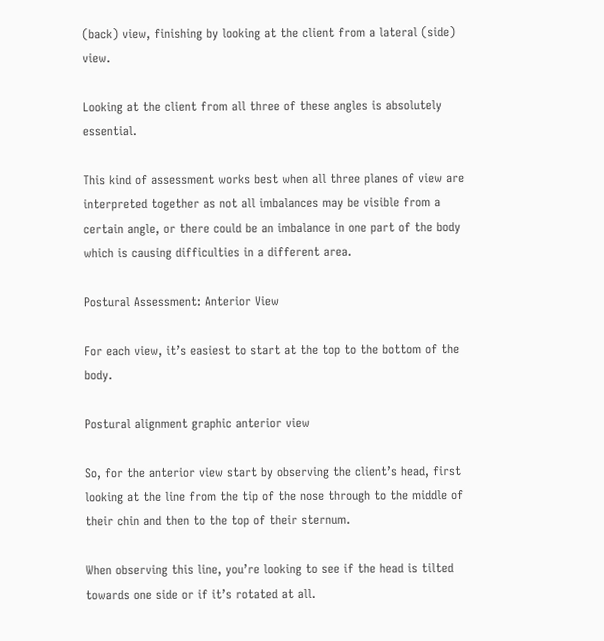(back) view, finishing by looking at the client from a lateral (side) view.

Looking at the client from all three of these angles is absolutely essential.

This kind of assessment works best when all three planes of view are interpreted together as not all imbalances may be visible from a certain angle, or there could be an imbalance in one part of the body which is causing difficulties in a different area.

Postural Assessment: Anterior View

For each view, it’s easiest to start at the top to the bottom of the body.

Postural alignment graphic anterior view

So, for the anterior view start by observing the client’s head, first looking at the line from the tip of the nose through to the middle of their chin and then to the top of their sternum.

When observing this line, you’re looking to see if the head is tilted towards one side or if it’s rotated at all.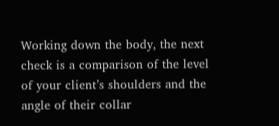Working down the body, the next check is a comparison of the level of your client’s shoulders and the angle of their collar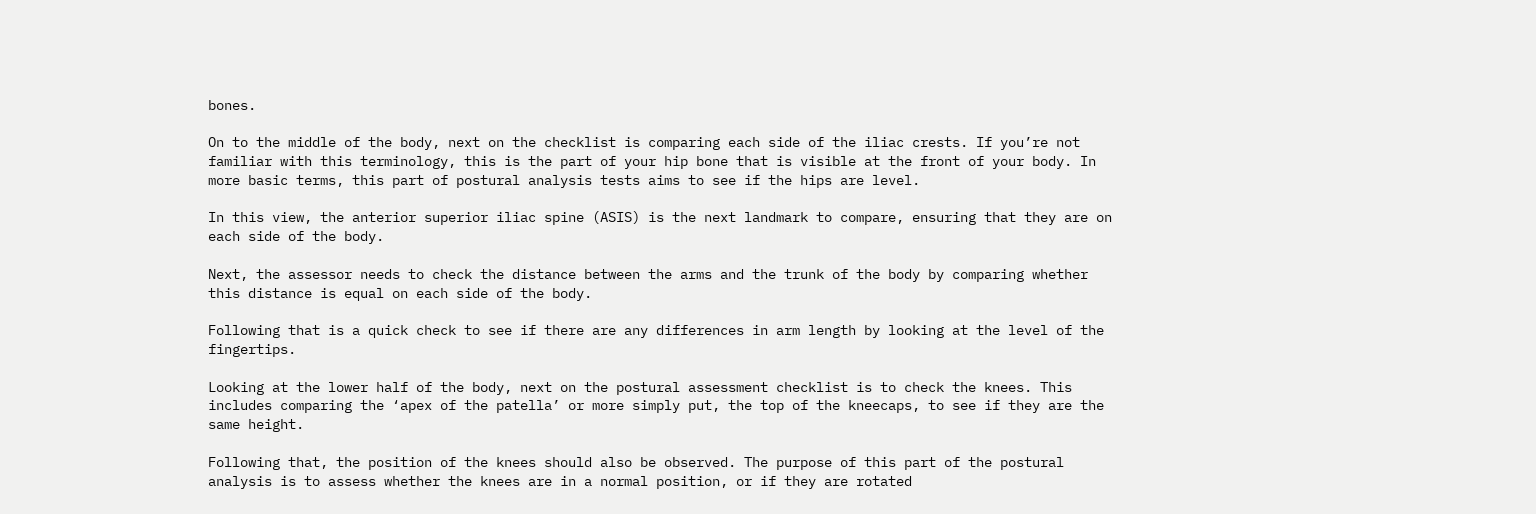bones.

On to the middle of the body, next on the checklist is comparing each side of the iliac crests. If you’re not familiar with this terminology, this is the part of your hip bone that is visible at the front of your body. In more basic terms, this part of postural analysis tests aims to see if the hips are level.

In this view, the anterior superior iliac spine (ASIS) is the next landmark to compare, ensuring that they are on each side of the body.

Next, the assessor needs to check the distance between the arms and the trunk of the body by comparing whether this distance is equal on each side of the body.

Following that is a quick check to see if there are any differences in arm length by looking at the level of the fingertips.

Looking at the lower half of the body, next on the postural assessment checklist is to check the knees. This includes comparing the ‘apex of the patella’ or more simply put, the top of the kneecaps, to see if they are the same height.

Following that, the position of the knees should also be observed. The purpose of this part of the postural analysis is to assess whether the knees are in a normal position, or if they are rotated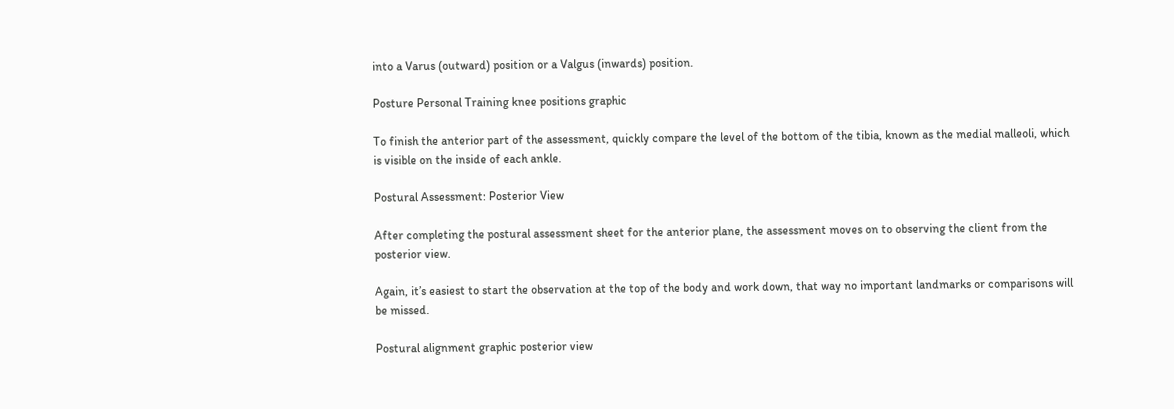into a Varus (outward) position or a Valgus (inwards) position.

Posture Personal Training knee positions graphic

To finish the anterior part of the assessment, quickly compare the level of the bottom of the tibia, known as the medial malleoli, which is visible on the inside of each ankle.

Postural Assessment: Posterior View

After completing the postural assessment sheet for the anterior plane, the assessment moves on to observing the client from the posterior view.

Again, it’s easiest to start the observation at the top of the body and work down, that way no important landmarks or comparisons will be missed.

Postural alignment graphic posterior view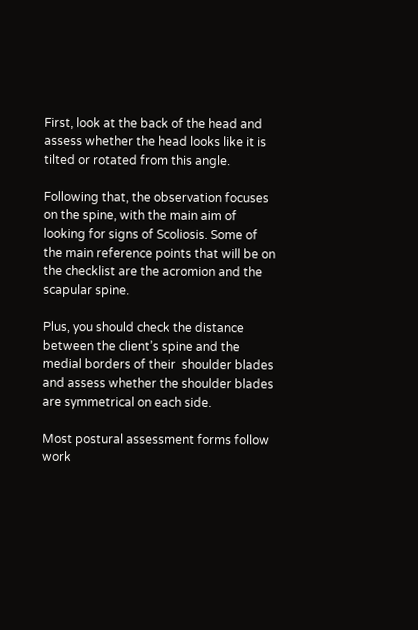First, look at the back of the head and assess whether the head looks like it is tilted or rotated from this angle.

Following that, the observation focuses on the spine, with the main aim of looking for signs of Scoliosis. Some of the main reference points that will be on the checklist are the acromion and the scapular spine.

Plus, you should check the distance between the client’s spine and the medial borders of their  shoulder blades and assess whether the shoulder blades are symmetrical on each side.

Most postural assessment forms follow work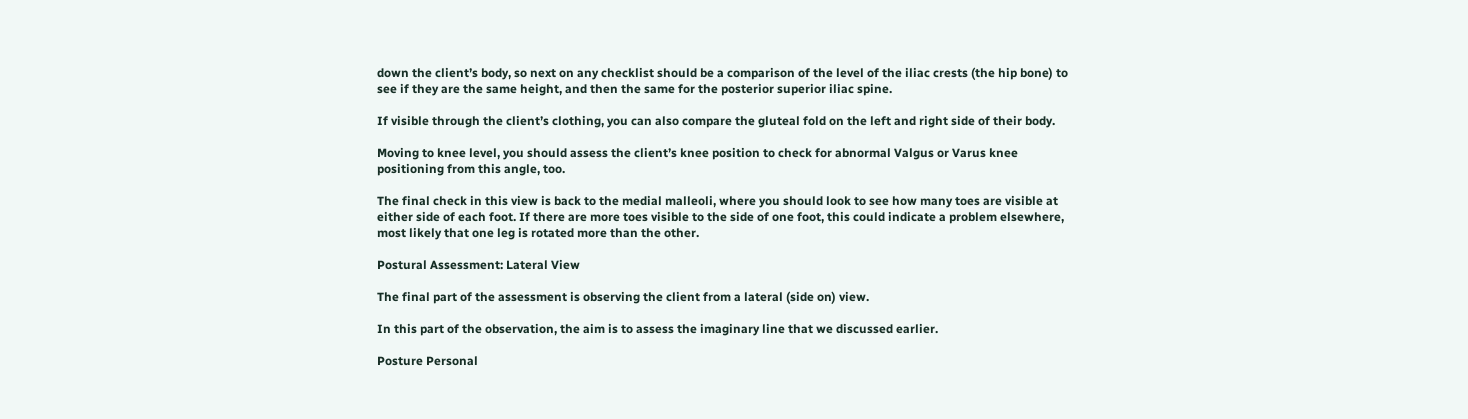down the client’s body, so next on any checklist should be a comparison of the level of the iliac crests (the hip bone) to see if they are the same height, and then the same for the posterior superior iliac spine.

If visible through the client’s clothing, you can also compare the gluteal fold on the left and right side of their body.

Moving to knee level, you should assess the client’s knee position to check for abnormal Valgus or Varus knee positioning from this angle, too.

The final check in this view is back to the medial malleoli, where you should look to see how many toes are visible at either side of each foot. If there are more toes visible to the side of one foot, this could indicate a problem elsewhere, most likely that one leg is rotated more than the other.

Postural Assessment: Lateral View

The final part of the assessment is observing the client from a lateral (side on) view.

In this part of the observation, the aim is to assess the imaginary line that we discussed earlier.

Posture Personal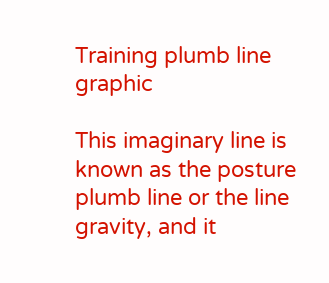Training plumb line graphic

This imaginary line is known as the posture plumb line or the line gravity, and it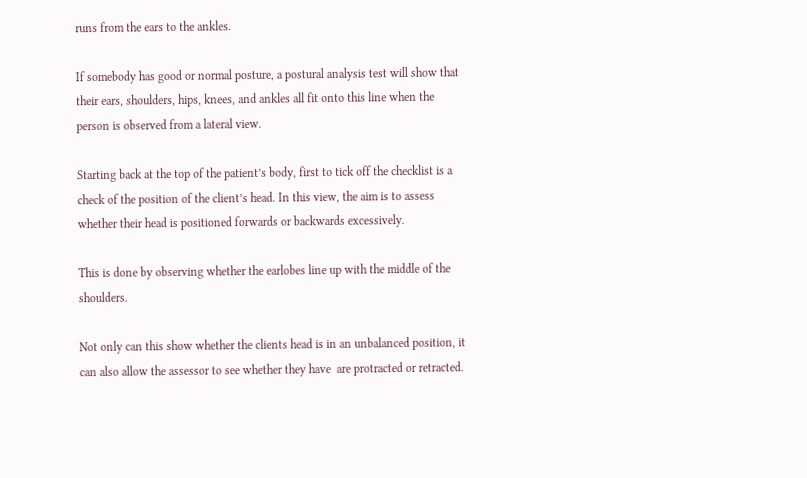runs from the ears to the ankles.

If somebody has good or normal posture, a postural analysis test will show that their ears, shoulders, hips, knees, and ankles all fit onto this line when the person is observed from a lateral view.

Starting back at the top of the patient’s body, first to tick off the checklist is a check of the position of the client’s head. In this view, the aim is to assess whether their head is positioned forwards or backwards excessively.

This is done by observing whether the earlobes line up with the middle of the shoulders.

Not only can this show whether the clients head is in an unbalanced position, it can also allow the assessor to see whether they have  are protracted or retracted.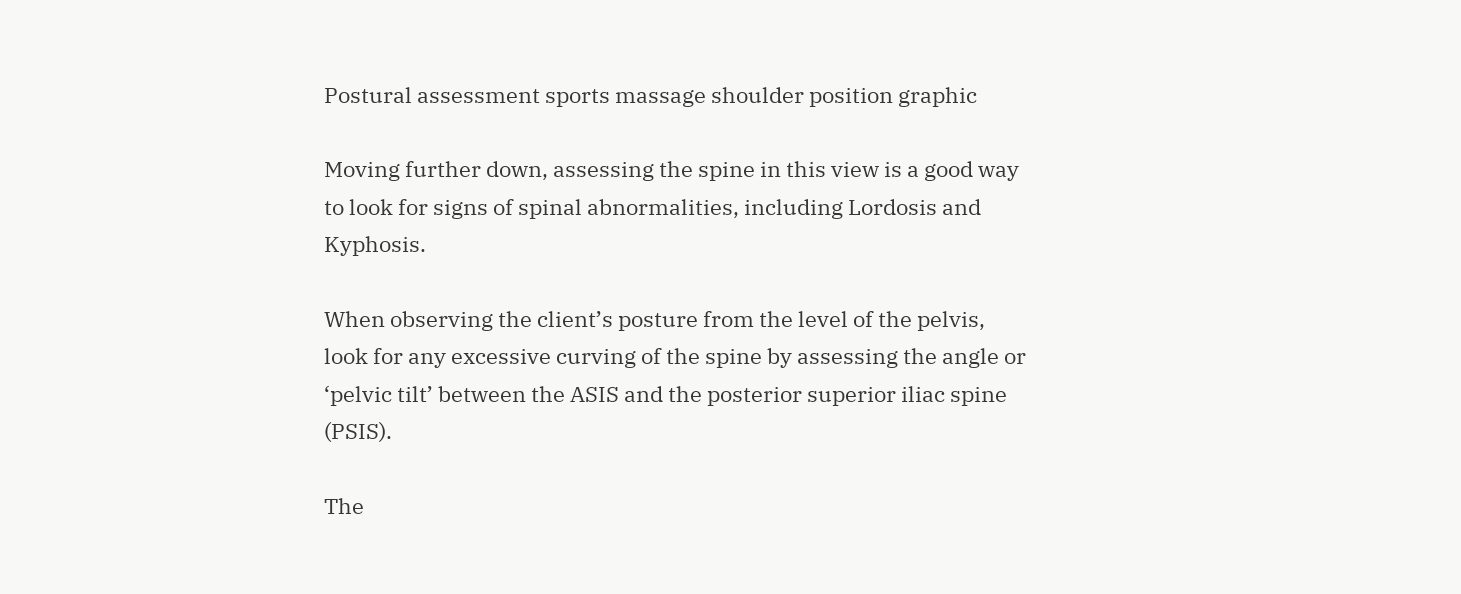Postural assessment sports massage shoulder position graphic

Moving further down, assessing the spine in this view is a good way to look for signs of spinal abnormalities, including Lordosis and Kyphosis.

When observing the client’s posture from the level of the pelvis, look for any excessive curving of the spine by assessing the angle or ‘pelvic tilt’ between the ASIS and the posterior superior iliac spine (PSIS).

The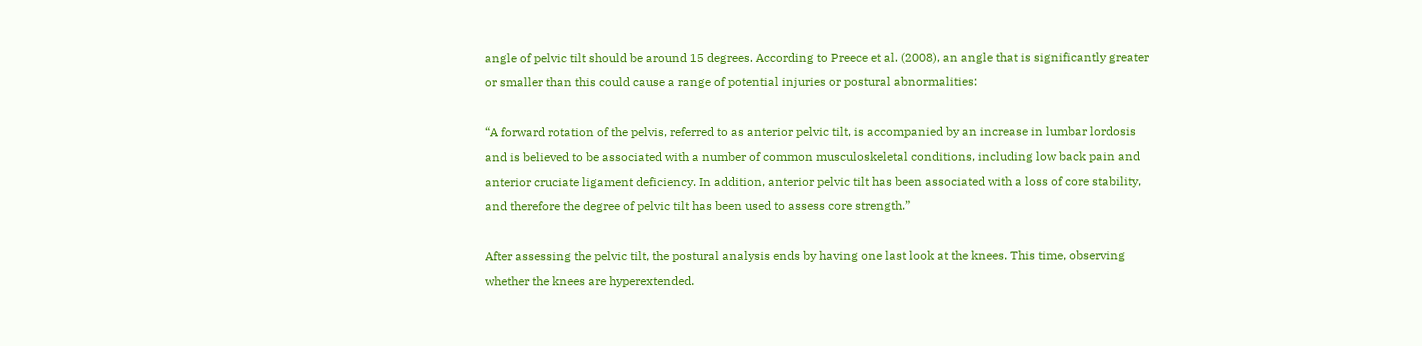angle of pelvic tilt should be around 15 degrees. According to Preece et al. (2008), an angle that is significantly greater or smaller than this could cause a range of potential injuries or postural abnormalities:

“A forward rotation of the pelvis, referred to as anterior pelvic tilt, is accompanied by an increase in lumbar lordosis and is believed to be associated with a number of common musculoskeletal conditions, including low back pain and anterior cruciate ligament deficiency. In addition, anterior pelvic tilt has been associated with a loss of core stability, and therefore the degree of pelvic tilt has been used to assess core strength.”

After assessing the pelvic tilt, the postural analysis ends by having one last look at the knees. This time, observing whether the knees are hyperextended.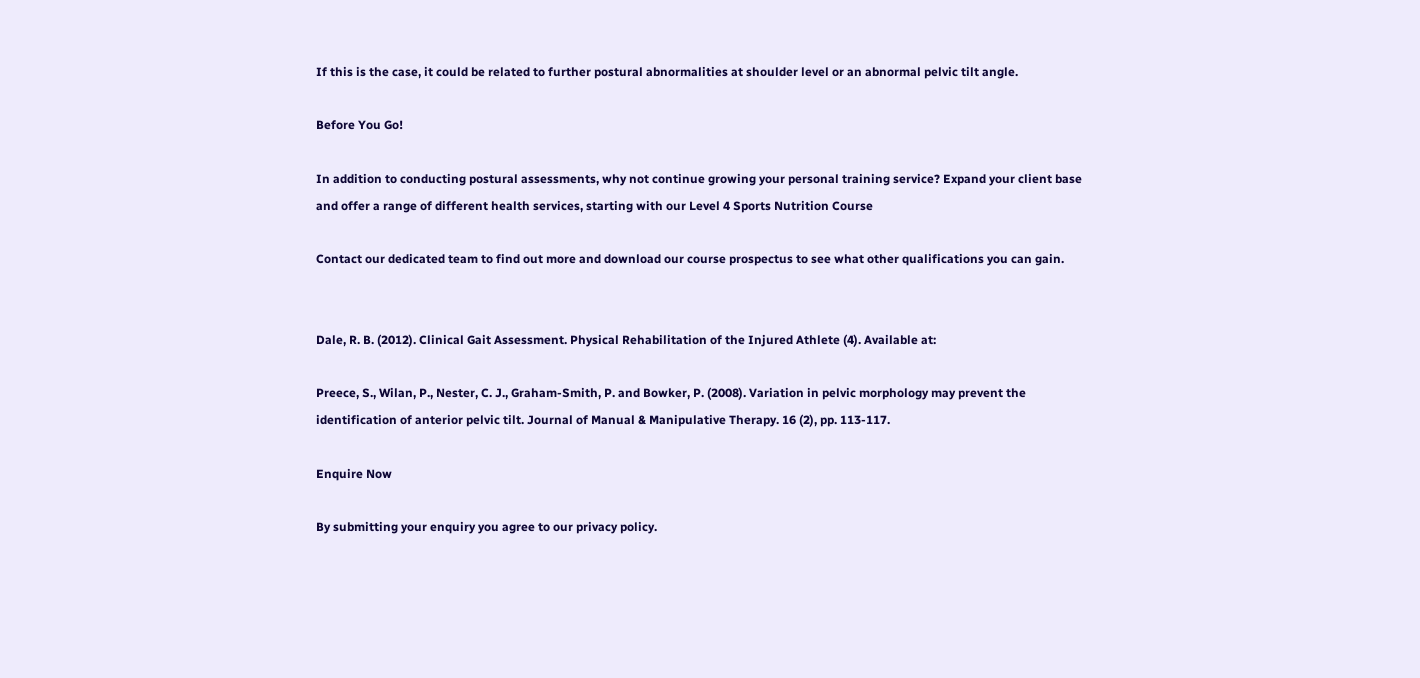If this is the case, it could be related to further postural abnormalities at shoulder level or an abnormal pelvic tilt angle.

Before You Go!

In addition to conducting postural assessments, why not continue growing your personal training service? Expand your client base and offer a range of different health services, starting with our Level 4 Sports Nutrition Course

Contact our dedicated team to find out more and download our course prospectus to see what other qualifications you can gain.


Dale, R. B. (2012). Clinical Gait Assessment. Physical Rehabilitation of the Injured Athlete (4). Available at:

Preece, S., Wilan, P., Nester, C. J., Graham-Smith, P. and Bowker, P. (2008). Variation in pelvic morphology may prevent the identification of anterior pelvic tilt. Journal of Manual & Manipulative Therapy. 16 (2), pp. 113-117.

Enquire Now

By submitting your enquiry you agree to our privacy policy.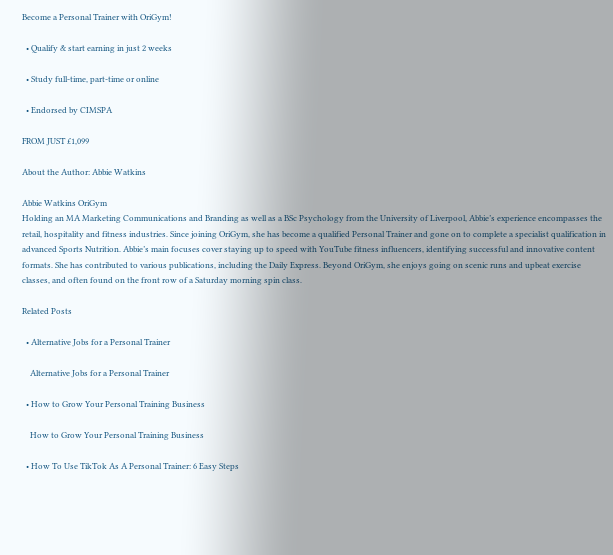Become a Personal Trainer with OriGym!

  • Qualify & start earning in just 2 weeks

  • Study full-time, part-time or online

  • Endorsed by CIMSPA

FROM JUST £1,099

About the Author: Abbie Watkins

Abbie Watkins OriGym
Holding an MA Marketing Communications and Branding as well as a BSc Psychology from the University of Liverpool, Abbie’s experience encompasses the retail, hospitality and fitness industries. Since joining OriGym, she has become a qualified Personal Trainer and gone on to complete a specialist qualification in advanced Sports Nutrition. Abbie’s main focuses cover staying up to speed with YouTube fitness influencers, identifying successful and innovative content formats. She has contributed to various publications, including the Daily Express. Beyond OriGym, she enjoys going on scenic runs and upbeat exercise classes, and often found on the front row of a Saturday morning spin class.

Related Posts

  • Alternative Jobs for a Personal Trainer

    Alternative Jobs for a Personal Trainer

  • How to Grow Your Personal Training Business

    How to Grow Your Personal Training Business

  • How To Use TikTok As A Personal Trainer: 6 Easy Steps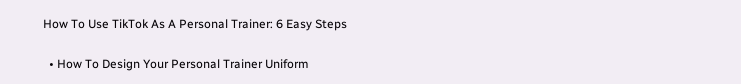How To Use TikTok As A Personal Trainer: 6 Easy Steps

  • How To Design Your Personal Trainer Uniform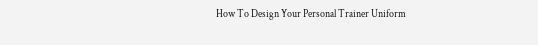How To Design Your Personal Trainer Uniform